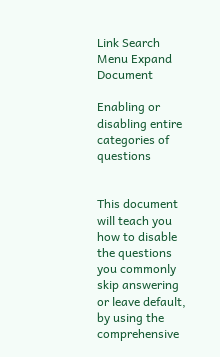Link Search Menu Expand Document

Enabling or disabling entire categories of questions


This document will teach you how to disable the questions you commonly skip answering or leave default, by using the comprehensive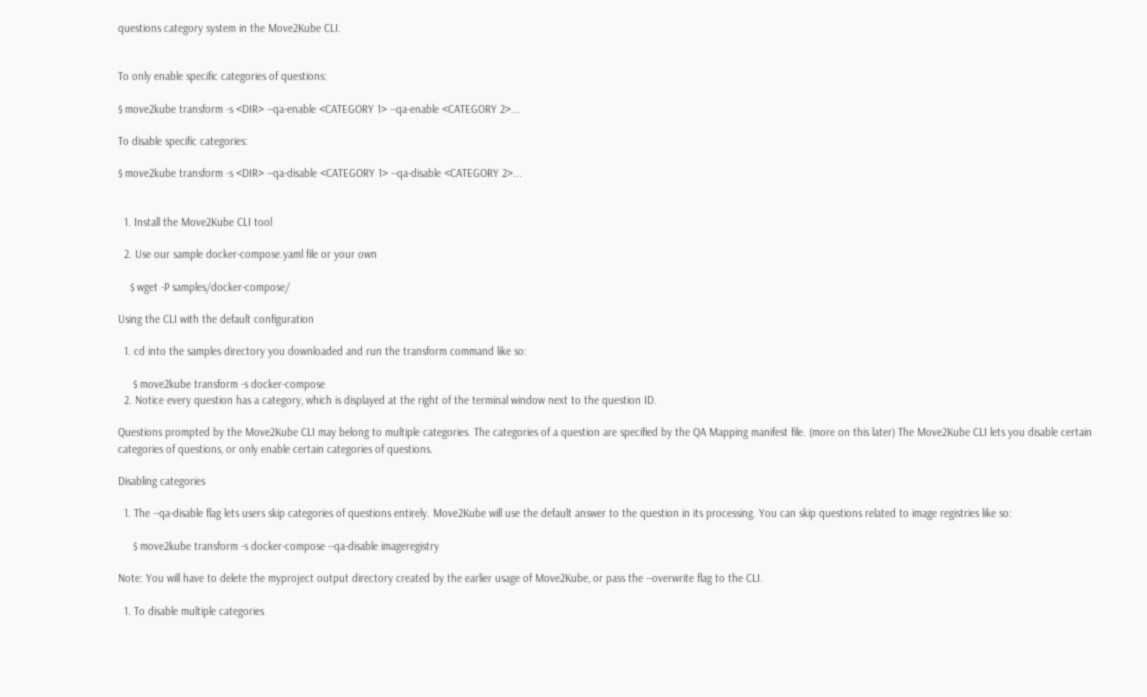questions category system in the Move2Kube CLI.


To only enable specific categories of questions:

$ move2kube transform -s <DIR> --qa-enable <CATEGORY 1> --qa-enable <CATEGORY 2>...

To disable specific categories:

$ move2kube transform -s <DIR> --qa-disable <CATEGORY 1> --qa-disable <CATEGORY 2>...


  1. Install the Move2Kube CLI tool

  2. Use our sample docker-compose.yaml file or your own

    $ wget -P samples/docker-compose/

Using the CLI with the default configuration

  1. cd into the samples directory you downloaded and run the transform command like so:

     $ move2kube transform -s docker-compose
  2. Notice every question has a category, which is displayed at the right of the terminal window next to the question ID.

Questions prompted by the Move2Kube CLI may belong to multiple categories. The categories of a question are specified by the QA Mapping manifest file. (more on this later) The Move2Kube CLI lets you disable certain categories of questions, or only enable certain categories of questions.

Disabling categories

  1. The --qa-disable flag lets users skip categories of questions entirely. Move2Kube will use the default answer to the question in its processing. You can skip questions related to image registries like so:

     $ move2kube transform -s docker-compose --qa-disable imageregistry

Note: You will have to delete the myproject output directory created by the earlier usage of Move2Kube, or pass the --overwrite flag to the CLI.

  1. To disable multiple categories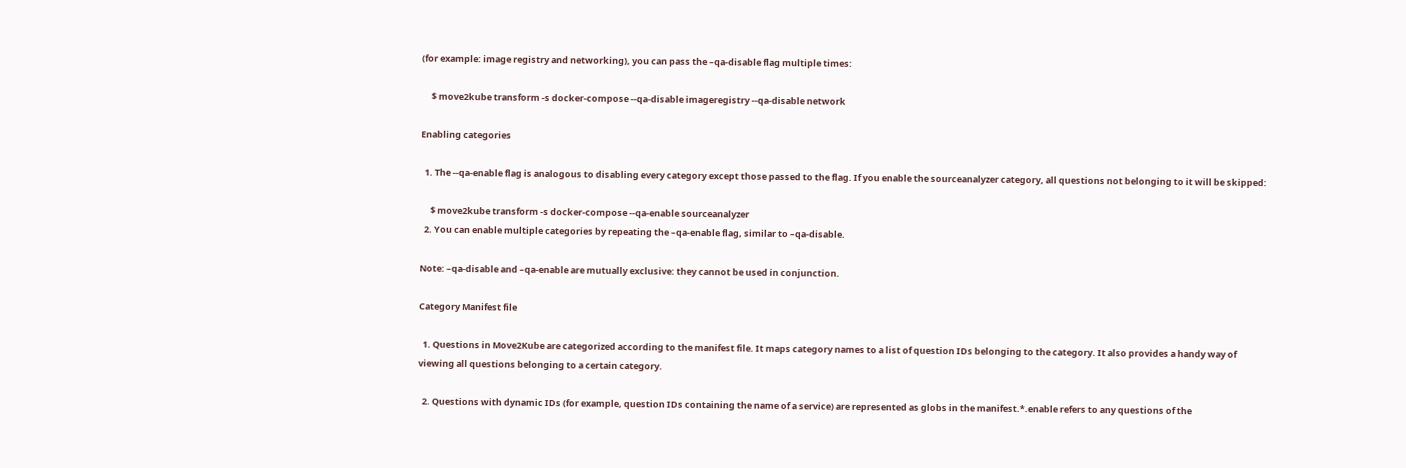(for example: image registry and networking), you can pass the –qa-disable flag multiple times:

     $ move2kube transform -s docker-compose --qa-disable imageregistry --qa-disable network

Enabling categories

  1. The --qa-enable flag is analogous to disabling every category except those passed to the flag. If you enable the sourceanalyzer category, all questions not belonging to it will be skipped:

     $ move2kube transform -s docker-compose --qa-enable sourceanalyzer
  2. You can enable multiple categories by repeating the –qa-enable flag, similar to –qa-disable.

Note: –qa-disable and –qa-enable are mutually exclusive: they cannot be used in conjunction.

Category Manifest file

  1. Questions in Move2Kube are categorized according to the manifest file. It maps category names to a list of question IDs belonging to the category. It also provides a handy way of viewing all questions belonging to a certain category.

  2. Questions with dynamic IDs (for example, question IDs containing the name of a service) are represented as globs in the manifest.*.enable refers to any questions of the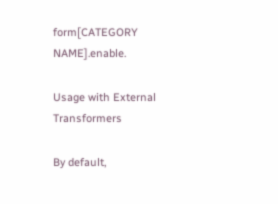form[CATEGORY NAME].enable.

Usage with External Transformers

By default,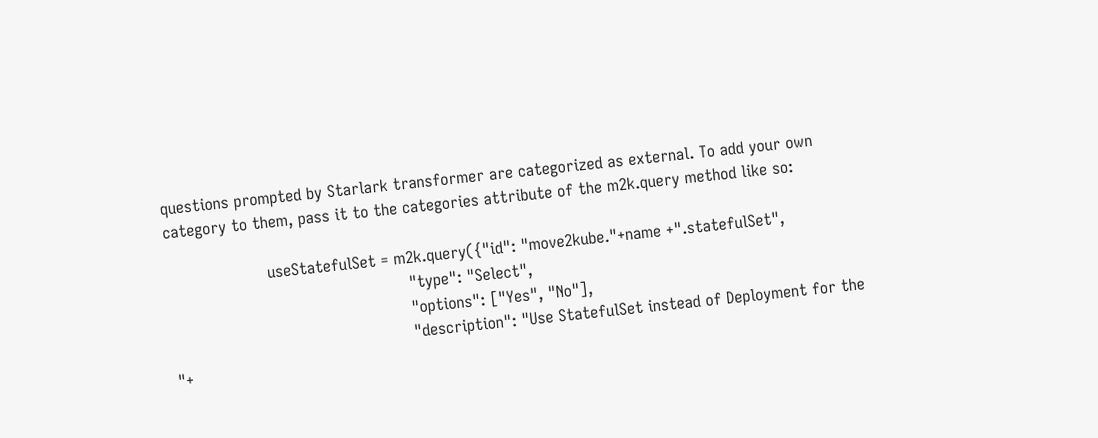questions prompted by Starlark transformer are categorized as external. To add your own category to them, pass it to the categories attribute of the m2k.query method like so:

                    useStatefulSet = m2k.query({"id": "move2kube."+name +".statefulSet",
                                                "type": "Select",
                                                "options": ["Yes", "No"],
                                                "description": "Use StatefulSet instead of Deployment for the "+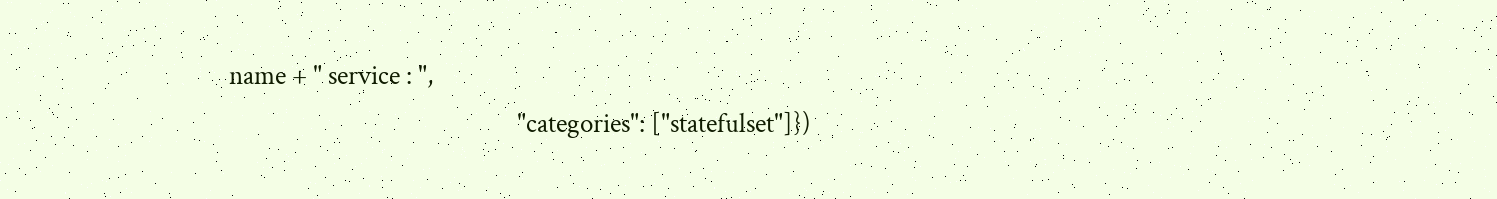name + " service : ",
                                                "categories": ["statefulset"]})